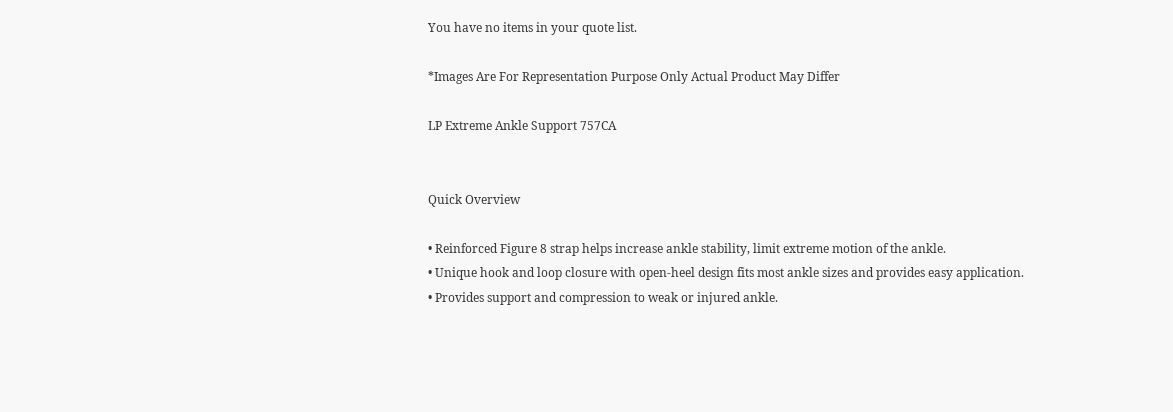You have no items in your quote list.

*Images Are For Representation Purpose Only Actual Product May Differ

LP Extreme Ankle Support 757CA


Quick Overview

• Reinforced Figure 8 strap helps increase ankle stability, limit extreme motion of the ankle.
• Unique hook and loop closure with open-heel design fits most ankle sizes and provides easy application.
• Provides support and compression to weak or injured ankle.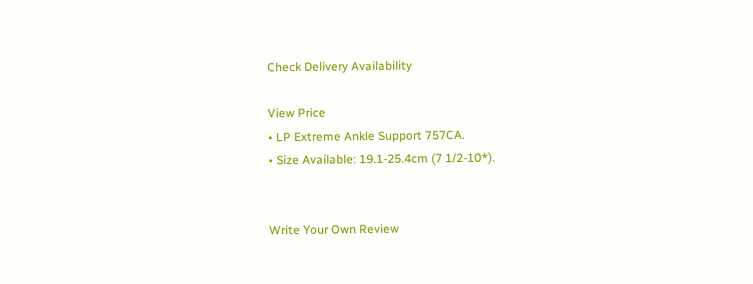Check Delivery Availability

View Price
• LP Extreme Ankle Support 757CA.
• Size Available: 19.1-25.4cm (7 1/2-10*).


Write Your Own Review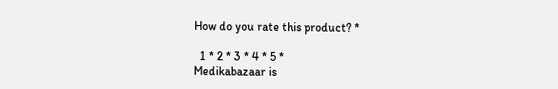How do you rate this product? *

  1 * 2 * 3 * 4 * 5 *
Medikabazaar is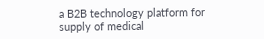a B2B technology platform for supply of medical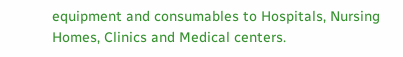equipment and consumables to Hospitals, Nursing Homes, Clinics and Medical centers.